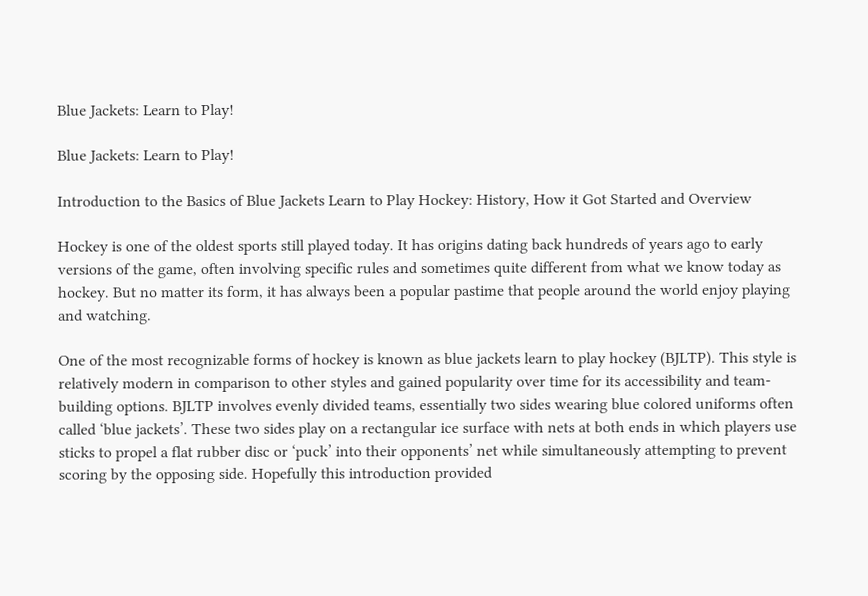Blue Jackets: Learn to Play!

Blue Jackets: Learn to Play!

Introduction to the Basics of Blue Jackets Learn to Play Hockey: History, How it Got Started and Overview

Hockey is one of the oldest sports still played today. It has origins dating back hundreds of years ago to early versions of the game, often involving specific rules and sometimes quite different from what we know today as hockey. But no matter its form, it has always been a popular pastime that people around the world enjoy playing and watching.

One of the most recognizable forms of hockey is known as blue jackets learn to play hockey (BJLTP). This style is relatively modern in comparison to other styles and gained popularity over time for its accessibility and team-building options. BJLTP involves evenly divided teams, essentially two sides wearing blue colored uniforms often called ‘blue jackets’. These two sides play on a rectangular ice surface with nets at both ends in which players use sticks to propel a flat rubber disc or ‘puck’ into their opponents’ net while simultaneously attempting to prevent scoring by the opposing side. Hopefully this introduction provided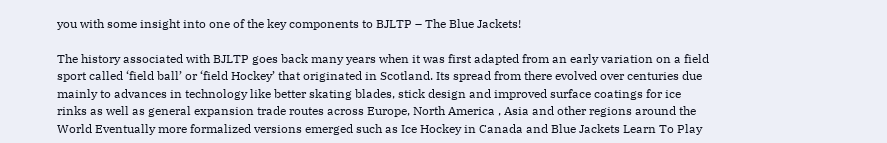you with some insight into one of the key components to BJLTP – The Blue Jackets!

The history associated with BJLTP goes back many years when it was first adapted from an early variation on a field sport called ‘field ball’ or ‘field Hockey’ that originated in Scotland. Its spread from there evolved over centuries due mainly to advances in technology like better skating blades, stick design and improved surface coatings for ice rinks as well as general expansion trade routes across Europe, North America , Asia and other regions around the World Eventually more formalized versions emerged such as Ice Hockey in Canada and Blue Jackets Learn To Play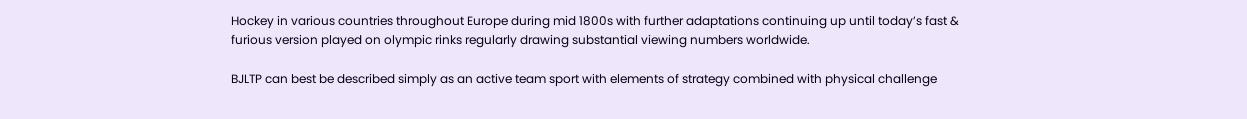Hockey in various countries throughout Europe during mid 1800s with further adaptations continuing up until today’s fast & furious version played on olympic rinks regularly drawing substantial viewing numbers worldwide.

BJLTP can best be described simply as an active team sport with elements of strategy combined with physical challenge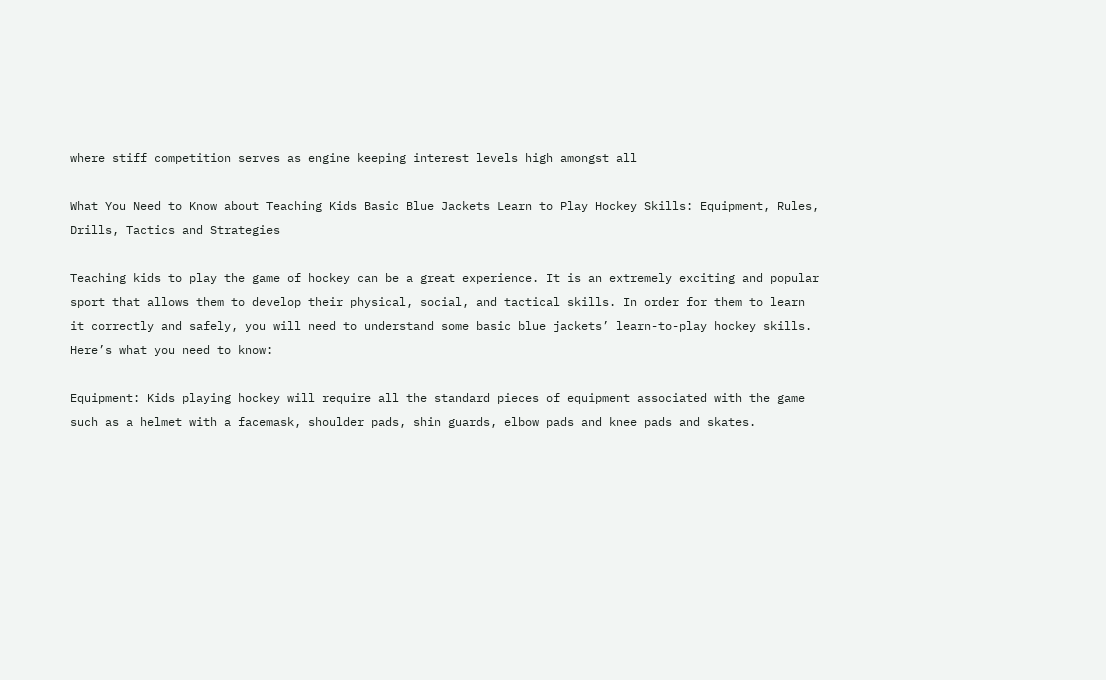where stiff competition serves as engine keeping interest levels high amongst all

What You Need to Know about Teaching Kids Basic Blue Jackets Learn to Play Hockey Skills: Equipment, Rules, Drills, Tactics and Strategies

Teaching kids to play the game of hockey can be a great experience. It is an extremely exciting and popular sport that allows them to develop their physical, social, and tactical skills. In order for them to learn it correctly and safely, you will need to understand some basic blue jackets’ learn-to-play hockey skills. Here’s what you need to know:

Equipment: Kids playing hockey will require all the standard pieces of equipment associated with the game such as a helmet with a facemask, shoulder pads, shin guards, elbow pads and knee pads and skates.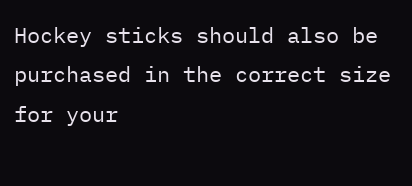Hockey sticks should also be purchased in the correct size for your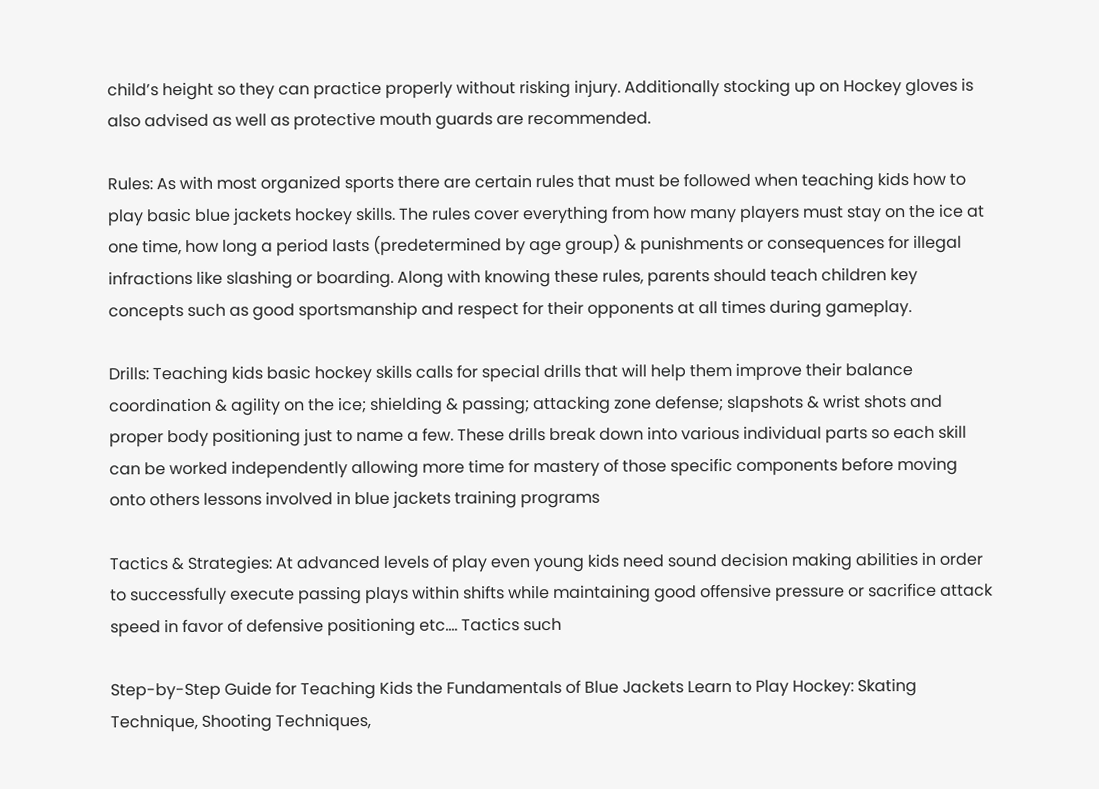child’s height so they can practice properly without risking injury. Additionally stocking up on Hockey gloves is also advised as well as protective mouth guards are recommended.

Rules: As with most organized sports there are certain rules that must be followed when teaching kids how to play basic blue jackets hockey skills. The rules cover everything from how many players must stay on the ice at one time, how long a period lasts (predetermined by age group) & punishments or consequences for illegal infractions like slashing or boarding. Along with knowing these rules, parents should teach children key concepts such as good sportsmanship and respect for their opponents at all times during gameplay.

Drills: Teaching kids basic hockey skills calls for special drills that will help them improve their balance coordination & agility on the ice; shielding & passing; attacking zone defense; slapshots & wrist shots and proper body positioning just to name a few. These drills break down into various individual parts so each skill can be worked independently allowing more time for mastery of those specific components before moving onto others lessons involved in blue jackets training programs

Tactics & Strategies: At advanced levels of play even young kids need sound decision making abilities in order to successfully execute passing plays within shifts while maintaining good offensive pressure or sacrifice attack speed in favor of defensive positioning etc…. Tactics such

Step-by-Step Guide for Teaching Kids the Fundamentals of Blue Jackets Learn to Play Hockey: Skating Technique, Shooting Techniques,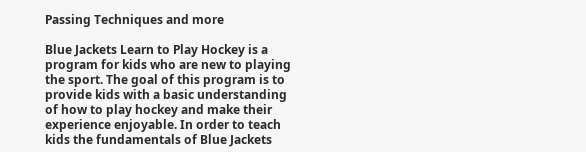Passing Techniques and more

Blue Jackets Learn to Play Hockey is a program for kids who are new to playing the sport. The goal of this program is to provide kids with a basic understanding of how to play hockey and make their experience enjoyable. In order to teach kids the fundamentals of Blue Jackets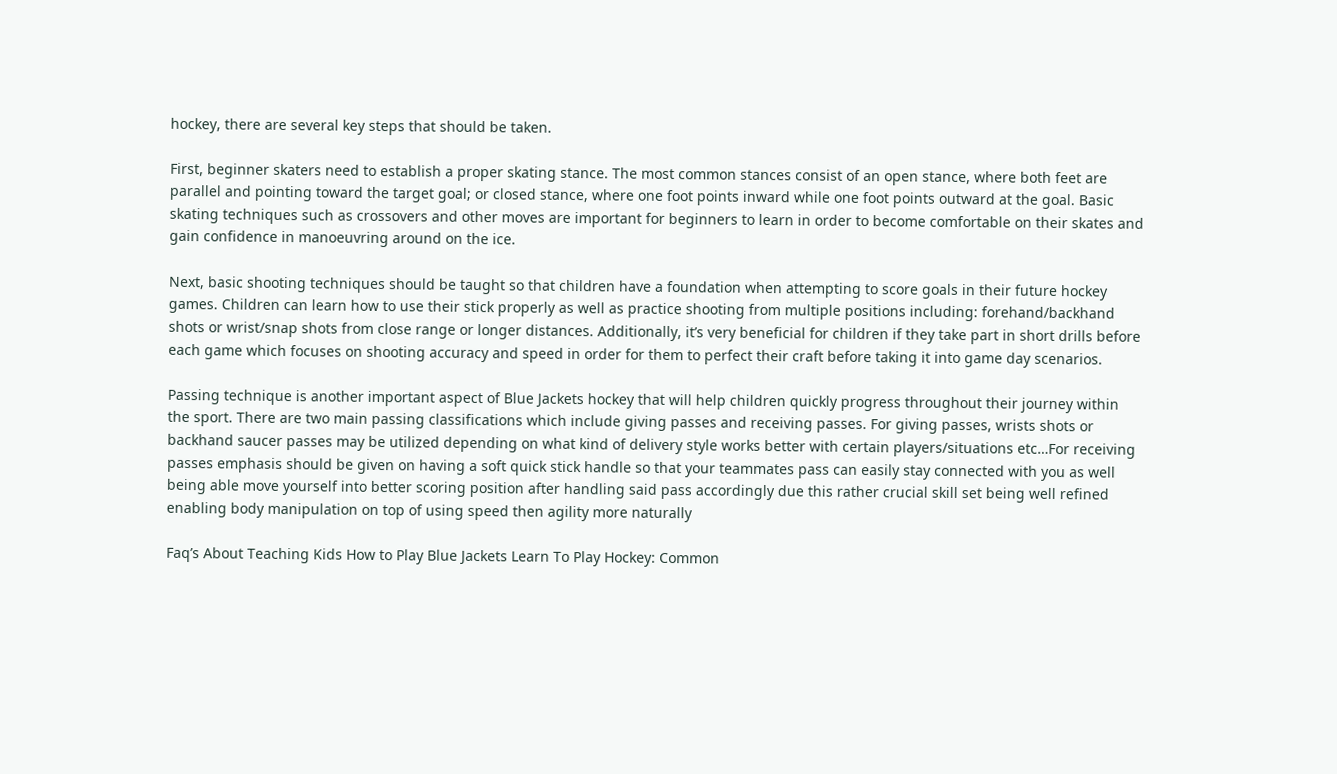hockey, there are several key steps that should be taken.

First, beginner skaters need to establish a proper skating stance. The most common stances consist of an open stance, where both feet are parallel and pointing toward the target goal; or closed stance, where one foot points inward while one foot points outward at the goal. Basic skating techniques such as crossovers and other moves are important for beginners to learn in order to become comfortable on their skates and gain confidence in manoeuvring around on the ice.

Next, basic shooting techniques should be taught so that children have a foundation when attempting to score goals in their future hockey games. Children can learn how to use their stick properly as well as practice shooting from multiple positions including: forehand/backhand shots or wrist/snap shots from close range or longer distances. Additionally, it’s very beneficial for children if they take part in short drills before each game which focuses on shooting accuracy and speed in order for them to perfect their craft before taking it into game day scenarios.

Passing technique is another important aspect of Blue Jackets hockey that will help children quickly progress throughout their journey within the sport. There are two main passing classifications which include giving passes and receiving passes. For giving passes, wrists shots or backhand saucer passes may be utilized depending on what kind of delivery style works better with certain players/situations etc…For receiving passes emphasis should be given on having a soft quick stick handle so that your teammates pass can easily stay connected with you as well being able move yourself into better scoring position after handling said pass accordingly due this rather crucial skill set being well refined enabling body manipulation on top of using speed then agility more naturally

Faq’s About Teaching Kids How to Play Blue Jackets Learn To Play Hockey: Common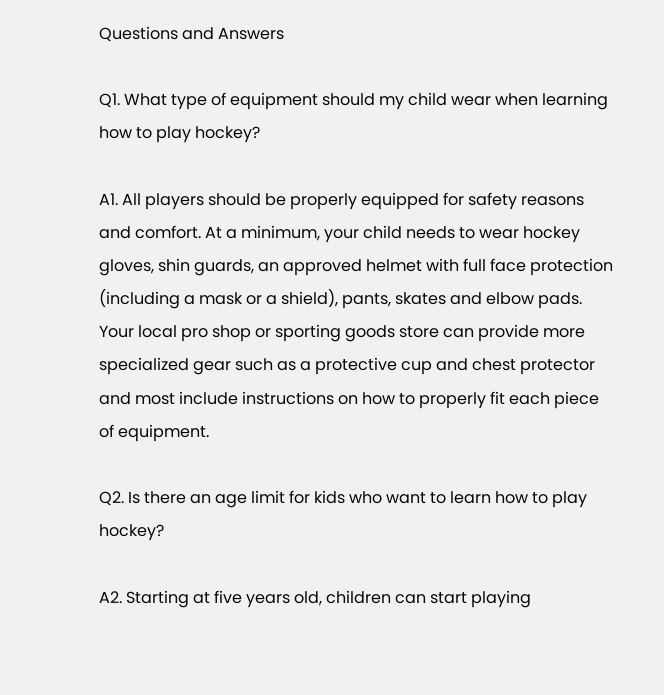Questions and Answers

Q1. What type of equipment should my child wear when learning how to play hockey?

A1. All players should be properly equipped for safety reasons and comfort. At a minimum, your child needs to wear hockey gloves, shin guards, an approved helmet with full face protection (including a mask or a shield), pants, skates and elbow pads. Your local pro shop or sporting goods store can provide more specialized gear such as a protective cup and chest protector and most include instructions on how to properly fit each piece of equipment.

Q2. Is there an age limit for kids who want to learn how to play hockey?

A2. Starting at five years old, children can start playing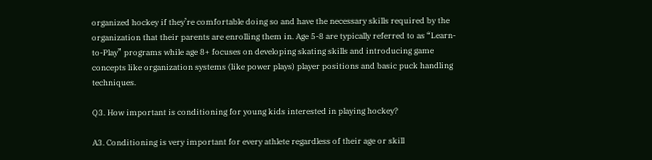organized hockey if they’re comfortable doing so and have the necessary skills required by the organization that their parents are enrolling them in. Age 5-8 are typically referred to as “Learn-to-Play” programs while age 8+ focuses on developing skating skills and introducing game concepts like organization systems (like power plays) player positions and basic puck handling techniques.

Q3. How important is conditioning for young kids interested in playing hockey?

A3. Conditioning is very important for every athlete regardless of their age or skill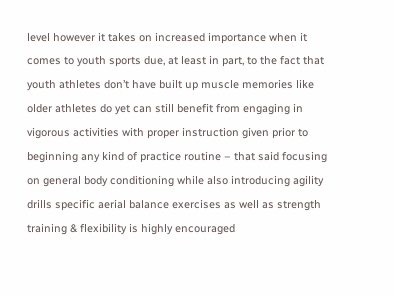level however it takes on increased importance when it comes to youth sports due, at least in part, to the fact that youth athletes don’t have built up muscle memories like older athletes do yet can still benefit from engaging in vigorous activities with proper instruction given prior to beginning any kind of practice routine – that said focusing on general body conditioning while also introducing agility drills specific aerial balance exercises as well as strength training & flexibility is highly encouraged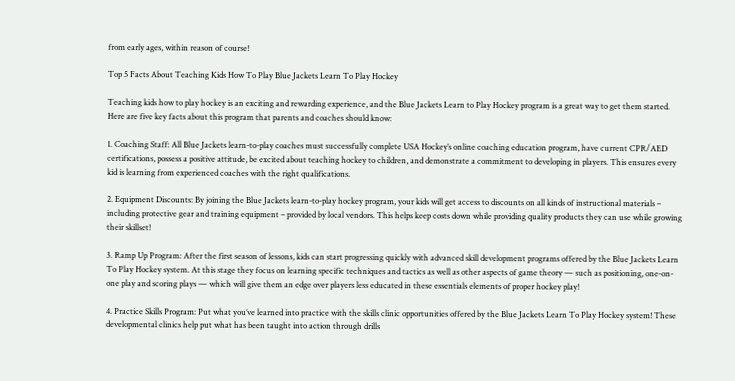from early ages, within reason of course!

Top 5 Facts About Teaching Kids How To Play Blue Jackets Learn To Play Hockey

Teaching kids how to play hockey is an exciting and rewarding experience, and the Blue Jackets Learn to Play Hockey program is a great way to get them started. Here are five key facts about this program that parents and coaches should know:

1. Coaching Staff: All Blue Jackets learn-to-play coaches must successfully complete USA Hockey’s online coaching education program, have current CPR/AED certifications, possess a positive attitude, be excited about teaching hockey to children, and demonstrate a commitment to developing in players. This ensures every kid is learning from experienced coaches with the right qualifications.

2. Equipment Discounts: By joining the Blue Jackets learn-to-play hockey program, your kids will get access to discounts on all kinds of instructional materials – including protective gear and training equipment – provided by local vendors. This helps keep costs down while providing quality products they can use while growing their skillset!

3. Ramp Up Program: After the first season of lessons, kids can start progressing quickly with advanced skill development programs offered by the Blue Jackets Learn To Play Hockey system. At this stage they focus on learning specific techniques and tactics as well as other aspects of game theory — such as positioning, one-on-one play and scoring plays — which will give them an edge over players less educated in these essentials elements of proper hockey play!

4. Practice Skills Program: Put what you’ve learned into practice with the skills clinic opportunities offered by the Blue Jackets Learn To Play Hockey system! These developmental clinics help put what has been taught into action through drills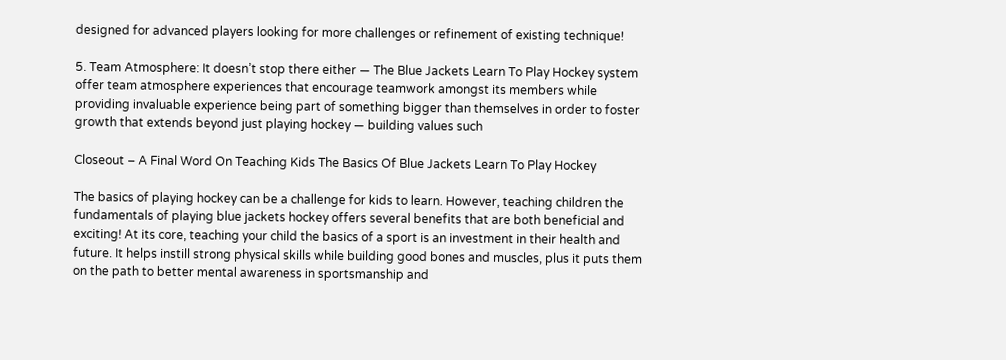designed for advanced players looking for more challenges or refinement of existing technique!

5. Team Atmosphere: It doesn’t stop there either — The Blue Jackets Learn To Play Hockey system offer team atmosphere experiences that encourage teamwork amongst its members while providing invaluable experience being part of something bigger than themselves in order to foster growth that extends beyond just playing hockey — building values such

Closeout – A Final Word On Teaching Kids The Basics Of Blue Jackets Learn To Play Hockey

The basics of playing hockey can be a challenge for kids to learn. However, teaching children the fundamentals of playing blue jackets hockey offers several benefits that are both beneficial and exciting! At its core, teaching your child the basics of a sport is an investment in their health and future. It helps instill strong physical skills while building good bones and muscles, plus it puts them on the path to better mental awareness in sportsmanship and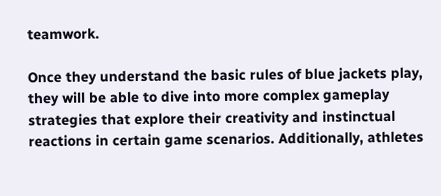teamwork.

Once they understand the basic rules of blue jackets play, they will be able to dive into more complex gameplay strategies that explore their creativity and instinctual reactions in certain game scenarios. Additionally, athletes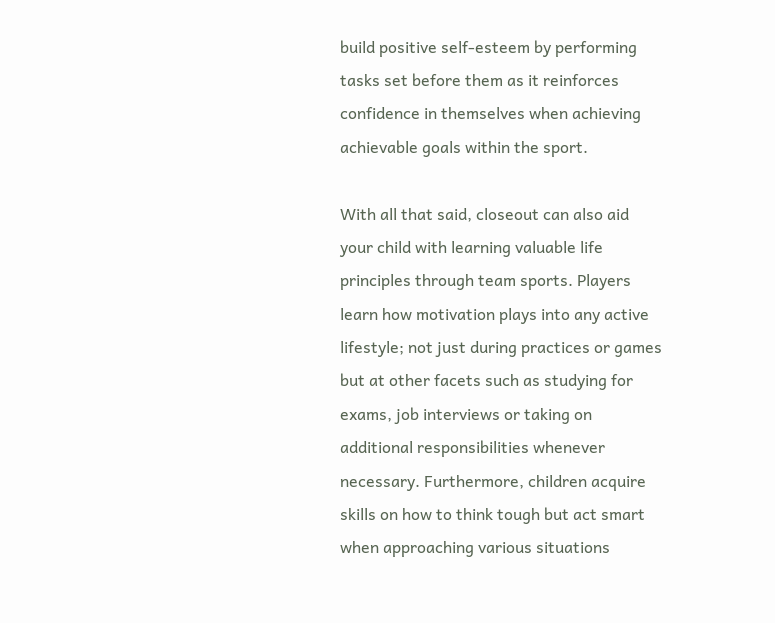build positive self-esteem by performing tasks set before them as it reinforces confidence in themselves when achieving achievable goals within the sport.

With all that said, closeout can also aid your child with learning valuable life principles through team sports. Players learn how motivation plays into any active lifestyle; not just during practices or games but at other facets such as studying for exams, job interviews or taking on additional responsibilities whenever necessary. Furthermore, children acquire skills on how to think tough but act smart when approaching various situations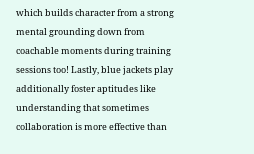which builds character from a strong mental grounding down from coachable moments during training sessions too! Lastly, blue jackets play additionally foster aptitudes like understanding that sometimes collaboration is more effective than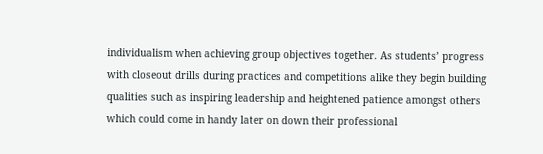individualism when achieving group objectives together. As students’ progress with closeout drills during practices and competitions alike they begin building qualities such as inspiring leadership and heightened patience amongst others which could come in handy later on down their professional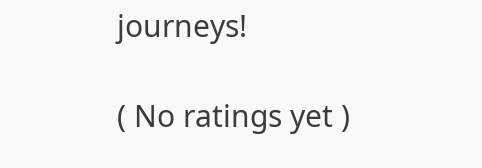journeys!

( No ratings yet )